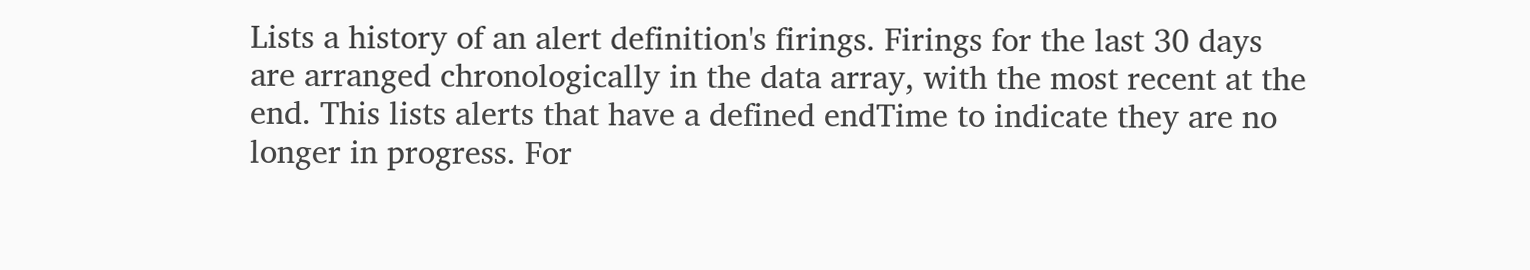Lists a history of an alert definition's firings. Firings for the last 30 days are arranged chronologically in the data array, with the most recent at the end. This lists alerts that have a defined endTime to indicate they are no longer in progress. For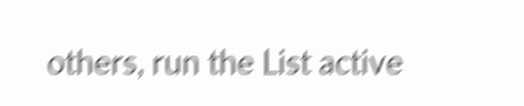others, run the List active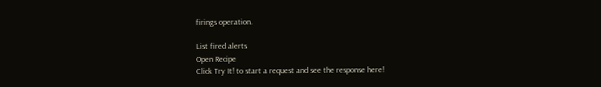firings operation.

List fired alerts
Open Recipe
Click Try It! to start a request and see the response here!